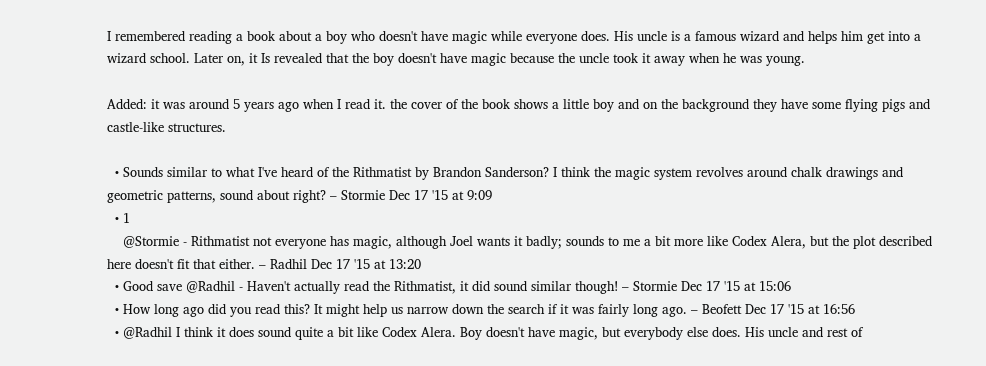I remembered reading a book about a boy who doesn't have magic while everyone does. His uncle is a famous wizard and helps him get into a wizard school. Later on, it Is revealed that the boy doesn't have magic because the uncle took it away when he was young.

Added: it was around 5 years ago when I read it. the cover of the book shows a little boy and on the background they have some flying pigs and castle-like structures.

  • Sounds similar to what I've heard of the Rithmatist by Brandon Sanderson? I think the magic system revolves around chalk drawings and geometric patterns, sound about right? – Stormie Dec 17 '15 at 9:09
  • 1
    @Stormie - Rithmatist not everyone has magic, although Joel wants it badly; sounds to me a bit more like Codex Alera, but the plot described here doesn't fit that either. – Radhil Dec 17 '15 at 13:20
  • Good save @Radhil - Haven't actually read the Rithmatist, it did sound similar though! – Stormie Dec 17 '15 at 15:06
  • How long ago did you read this? It might help us narrow down the search if it was fairly long ago. – Beofett Dec 17 '15 at 16:56
  • @Radhil I think it does sound quite a bit like Codex Alera. Boy doesn't have magic, but everybody else does. His uncle and rest of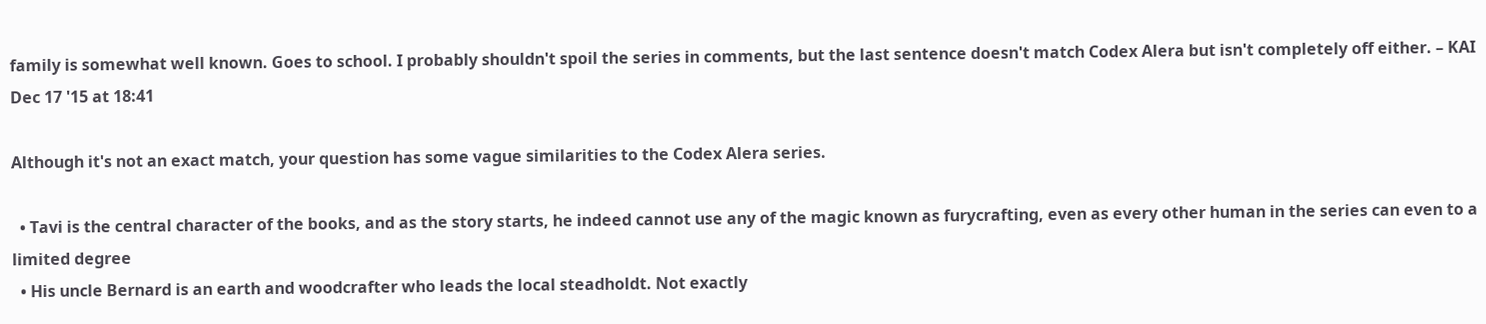family is somewhat well known. Goes to school. I probably shouldn't spoil the series in comments, but the last sentence doesn't match Codex Alera but isn't completely off either. – KAI Dec 17 '15 at 18:41

Although it's not an exact match, your question has some vague similarities to the Codex Alera series.

  • Tavi is the central character of the books, and as the story starts, he indeed cannot use any of the magic known as furycrafting, even as every other human in the series can even to a limited degree
  • His uncle Bernard is an earth and woodcrafter who leads the local steadholdt. Not exactly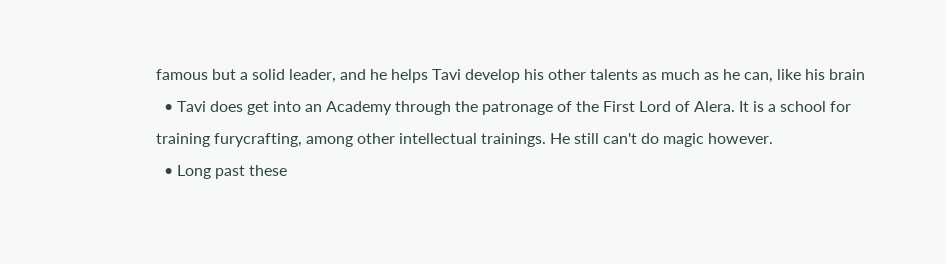famous but a solid leader, and he helps Tavi develop his other talents as much as he can, like his brain
  • Tavi does get into an Academy through the patronage of the First Lord of Alera. It is a school for training furycrafting, among other intellectual trainings. He still can't do magic however.
  • Long past these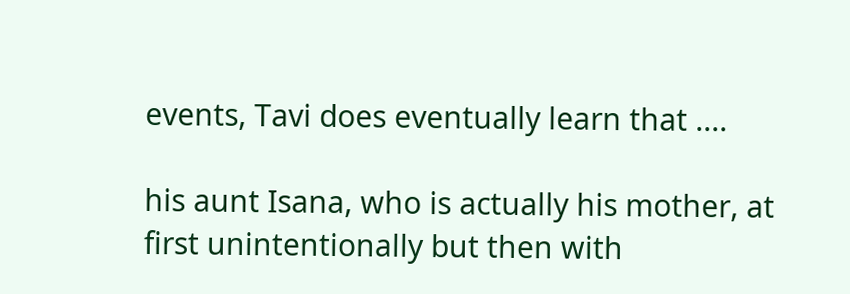events, Tavi does eventually learn that ....

his aunt Isana, who is actually his mother, at first unintentionally but then with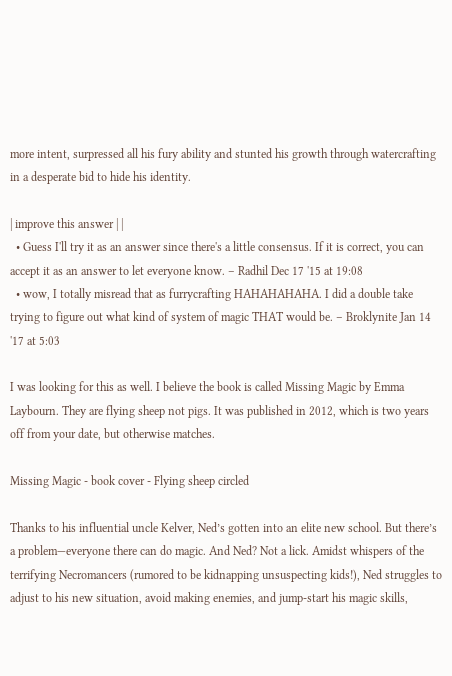more intent, surpressed all his fury ability and stunted his growth through watercrafting in a desperate bid to hide his identity.

| improve this answer | |
  • Guess I'll try it as an answer since there's a little consensus. If it is correct, you can accept it as an answer to let everyone know. – Radhil Dec 17 '15 at 19:08
  • wow, I totally misread that as furrycrafting HAHAHAHAHA. I did a double take trying to figure out what kind of system of magic THAT would be. – Broklynite Jan 14 '17 at 5:03

I was looking for this as well. I believe the book is called Missing Magic by Emma Laybourn. They are flying sheep not pigs. It was published in 2012, which is two years off from your date, but otherwise matches.

Missing Magic - book cover - Flying sheep circled

Thanks to his influential uncle Kelver, Ned’s gotten into an elite new school. But there’s a problem—everyone there can do magic. And Ned? Not a lick. Amidst whispers of the terrifying Necromancers (rumored to be kidnapping unsuspecting kids!), Ned struggles to adjust to his new situation, avoid making enemies, and jump-start his magic skills,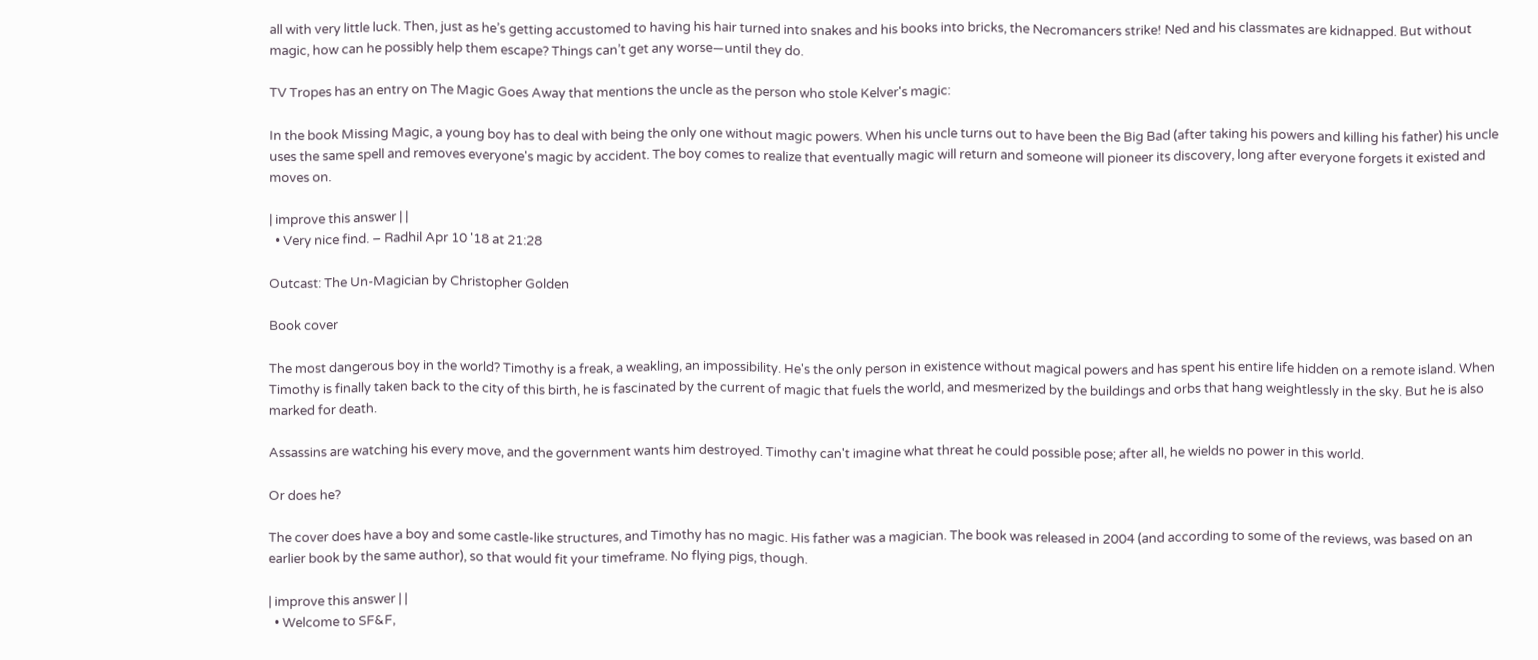all with very little luck. Then, just as he’s getting accustomed to having his hair turned into snakes and his books into bricks, the Necromancers strike! Ned and his classmates are kidnapped. But without magic, how can he possibly help them escape? Things can’t get any worse—until they do.

TV Tropes has an entry on The Magic Goes Away that mentions the uncle as the person who stole Kelver's magic:

In the book Missing Magic, a young boy has to deal with being the only one without magic powers. When his uncle turns out to have been the Big Bad (after taking his powers and killing his father) his uncle uses the same spell and removes everyone's magic by accident. The boy comes to realize that eventually magic will return and someone will pioneer its discovery, long after everyone forgets it existed and moves on.

| improve this answer | |
  • Very nice find. – Radhil Apr 10 '18 at 21:28

Outcast: The Un-Magician by Christopher Golden

Book cover

The most dangerous boy in the world? Timothy is a freak, a weakling, an impossibility. He's the only person in existence without magical powers and has spent his entire life hidden on a remote island. When Timothy is finally taken back to the city of this birth, he is fascinated by the current of magic that fuels the world, and mesmerized by the buildings and orbs that hang weightlessly in the sky. But he is also marked for death.

Assassins are watching his every move, and the government wants him destroyed. Timothy can't imagine what threat he could possible pose; after all, he wields no power in this world.

Or does he?

The cover does have a boy and some castle-like structures, and Timothy has no magic. His father was a magician. The book was released in 2004 (and according to some of the reviews, was based on an earlier book by the same author), so that would fit your timeframe. No flying pigs, though.

| improve this answer | |
  • Welcome to SF&F,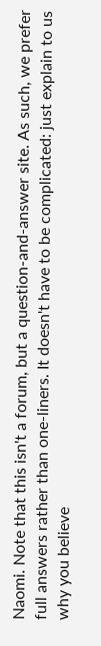Naomi. Note that this isn't a forum, but a question-and-answer site. As such, we prefer full answers rather than one-liners. It doesn't have to be complicated: just explain to us why you believe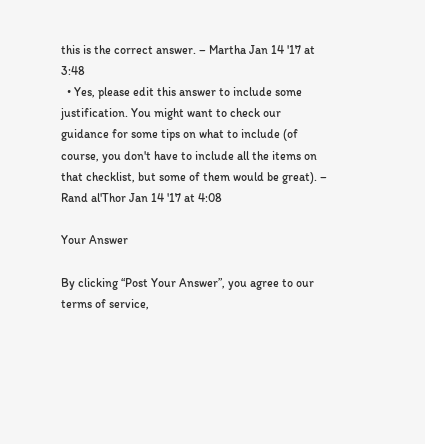this is the correct answer. – Martha Jan 14 '17 at 3:48
  • Yes, please edit this answer to include some justification. You might want to check our guidance for some tips on what to include (of course, you don't have to include all the items on that checklist, but some of them would be great). – Rand al'Thor Jan 14 '17 at 4:08

Your Answer

By clicking “Post Your Answer”, you agree to our terms of service,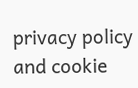privacy policy and cookie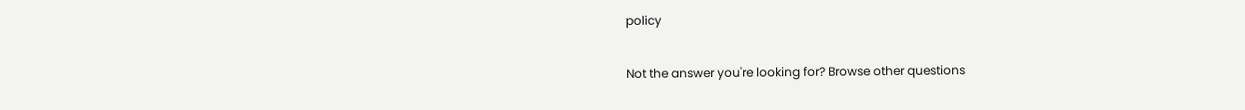policy

Not the answer you're looking for? Browse other questions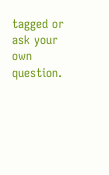tagged or ask your own question.